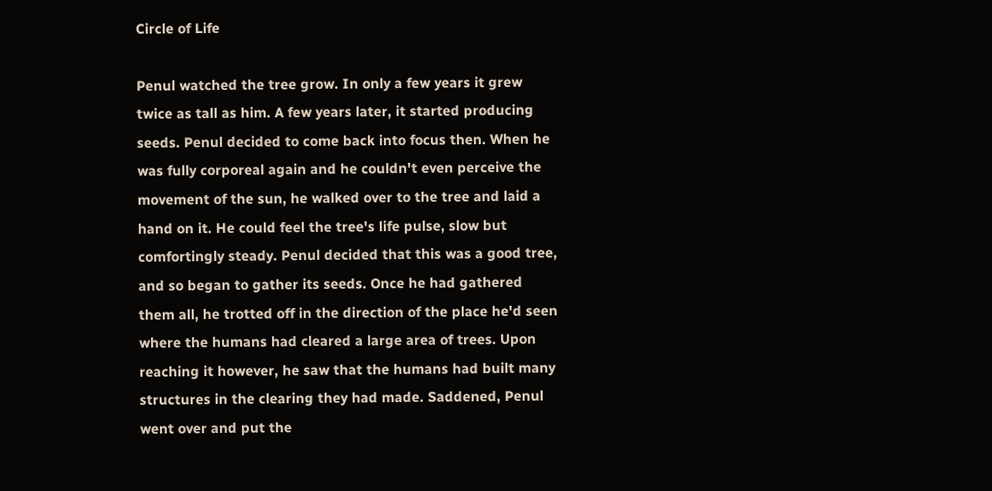Circle of Life

Penul watched the tree grow. In only a few years it grew twice as tall as him. A few years later, it started producing seeds. Penul decided to come back into focus then. When he was fully corporeal again and he couldn't even perceive the movement of the sun, he walked over to the tree and laid a hand on it. He could feel the tree's life pulse, slow but comfortingly steady. Penul decided that this was a good tree, and so began to gather its seeds. Once he had gathered them all, he trotted off in the direction of the place he'd seen where the humans had cleared a large area of trees. Upon reaching it however, he saw that the humans had built many structures in the clearing they had made. Saddened, Penul went over and put the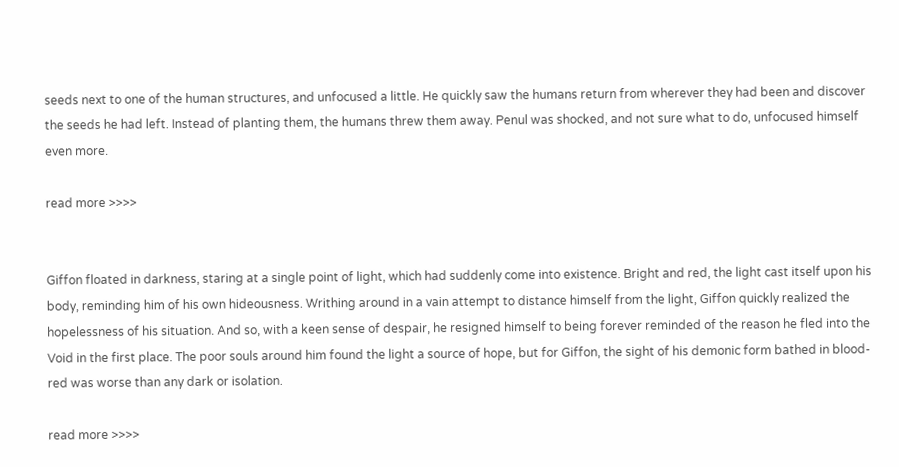seeds next to one of the human structures, and unfocused a little. He quickly saw the humans return from wherever they had been and discover the seeds he had left. Instead of planting them, the humans threw them away. Penul was shocked, and not sure what to do, unfocused himself even more.

read more >>>>


Giffon floated in darkness, staring at a single point of light, which had suddenly come into existence. Bright and red, the light cast itself upon his body, reminding him of his own hideousness. Writhing around in a vain attempt to distance himself from the light, Giffon quickly realized the hopelessness of his situation. And so, with a keen sense of despair, he resigned himself to being forever reminded of the reason he fled into the Void in the first place. The poor souls around him found the light a source of hope, but for Giffon, the sight of his demonic form bathed in blood-red was worse than any dark or isolation.

read more >>>>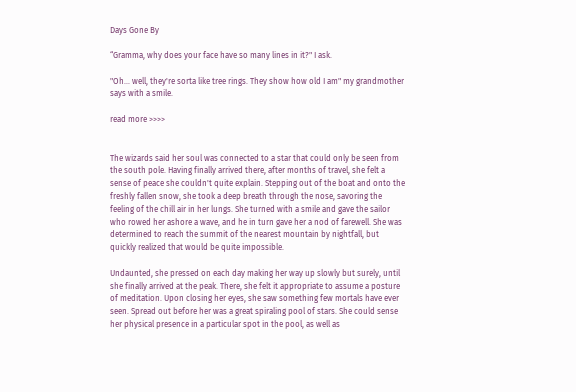Days Gone By

“Gramma, why does your face have so many lines in it?" I ask.

"Oh... well, they're sorta like tree rings. They show how old I am" my grandmother says with a smile.

read more >>>>


The wizards said her soul was connected to a star that could only be seen from the south pole. Having finally arrived there, after months of travel, she felt a sense of peace she couldn't quite explain. Stepping out of the boat and onto the freshly fallen snow, she took a deep breath through the nose, savoring the feeling of the chill air in her lungs. She turned with a smile and gave the sailor who rowed her ashore a wave, and he in turn gave her a nod of farewell. She was determined to reach the summit of the nearest mountain by nightfall, but quickly realized that would be quite impossible.

Undaunted, she pressed on each day making her way up slowly but surely, until she finally arrived at the peak. There, she felt it appropriate to assume a posture of meditation. Upon closing her eyes, she saw something few mortals have ever seen. Spread out before her was a great spiraling pool of stars. She could sense her physical presence in a particular spot in the pool, as well as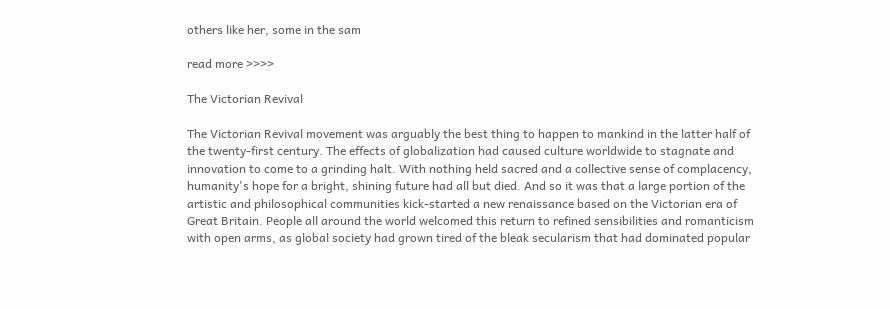others like her, some in the sam

read more >>>>

The Victorian Revival

The Victorian Revival movement was arguably the best thing to happen to mankind in the latter half of the twenty-first century. The effects of globalization had caused culture worldwide to stagnate and innovation to come to a grinding halt. With nothing held sacred and a collective sense of complacency, humanity's hope for a bright, shining future had all but died. And so it was that a large portion of the artistic and philosophical communities kick-started a new renaissance based on the Victorian era of Great Britain. People all around the world welcomed this return to refined sensibilities and romanticism with open arms, as global society had grown tired of the bleak secularism that had dominated popular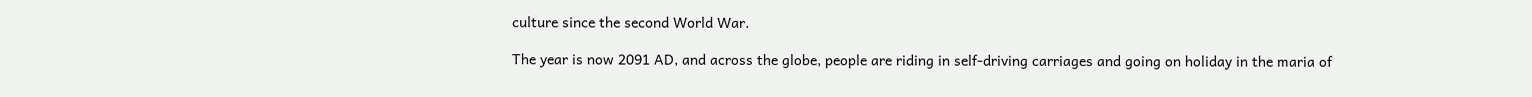culture since the second World War.

The year is now 2091 AD, and across the globe, people are riding in self-driving carriages and going on holiday in the maria of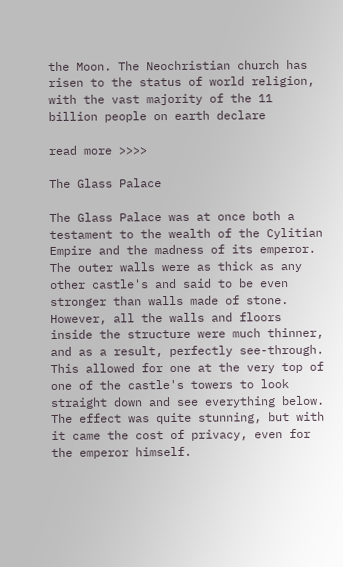the Moon. The Neochristian church has risen to the status of world religion, with the vast majority of the 11 billion people on earth declare

read more >>>>

The Glass Palace

The Glass Palace was at once both a testament to the wealth of the Cylitian Empire and the madness of its emperor. The outer walls were as thick as any other castle's and said to be even stronger than walls made of stone. However, all the walls and floors inside the structure were much thinner, and as a result, perfectly see-through. This allowed for one at the very top of one of the castle's towers to look straight down and see everything below. The effect was quite stunning, but with it came the cost of privacy, even for the emperor himself.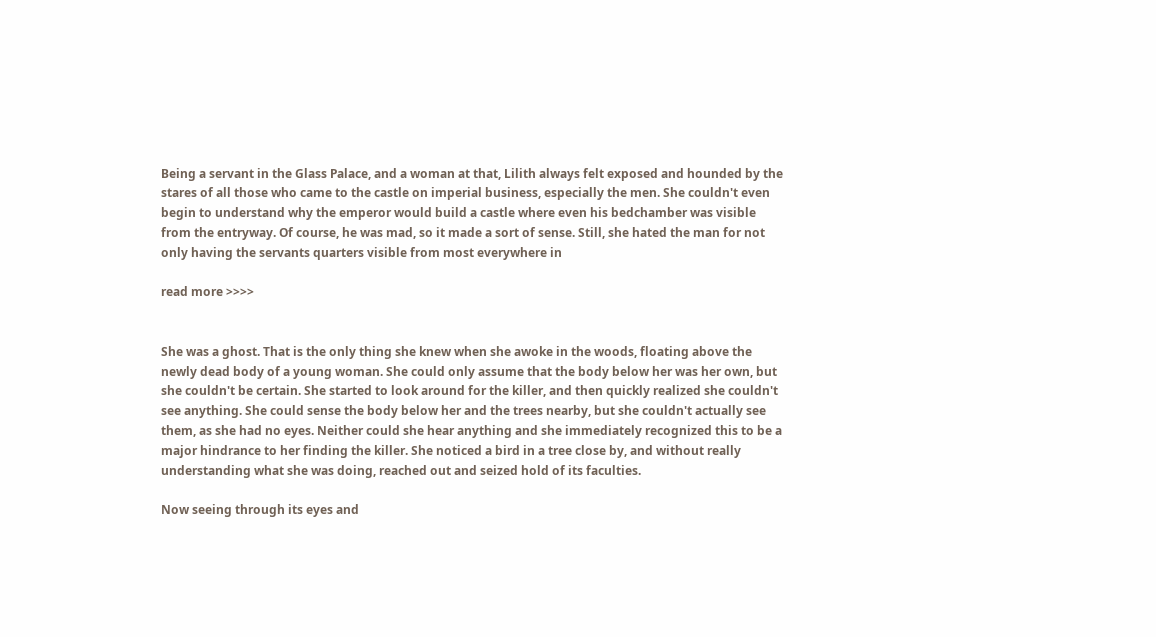Being a servant in the Glass Palace, and a woman at that, Lilith always felt exposed and hounded by the stares of all those who came to the castle on imperial business, especially the men. She couldn't even begin to understand why the emperor would build a castle where even his bedchamber was visible from the entryway. Of course, he was mad, so it made a sort of sense. Still, she hated the man for not only having the servants quarters visible from most everywhere in

read more >>>>


She was a ghost. That is the only thing she knew when she awoke in the woods, floating above the newly dead body of a young woman. She could only assume that the body below her was her own, but she couldn't be certain. She started to look around for the killer, and then quickly realized she couldn't see anything. She could sense the body below her and the trees nearby, but she couldn't actually see them, as she had no eyes. Neither could she hear anything and she immediately recognized this to be a major hindrance to her finding the killer. She noticed a bird in a tree close by, and without really understanding what she was doing, reached out and seized hold of its faculties.

Now seeing through its eyes and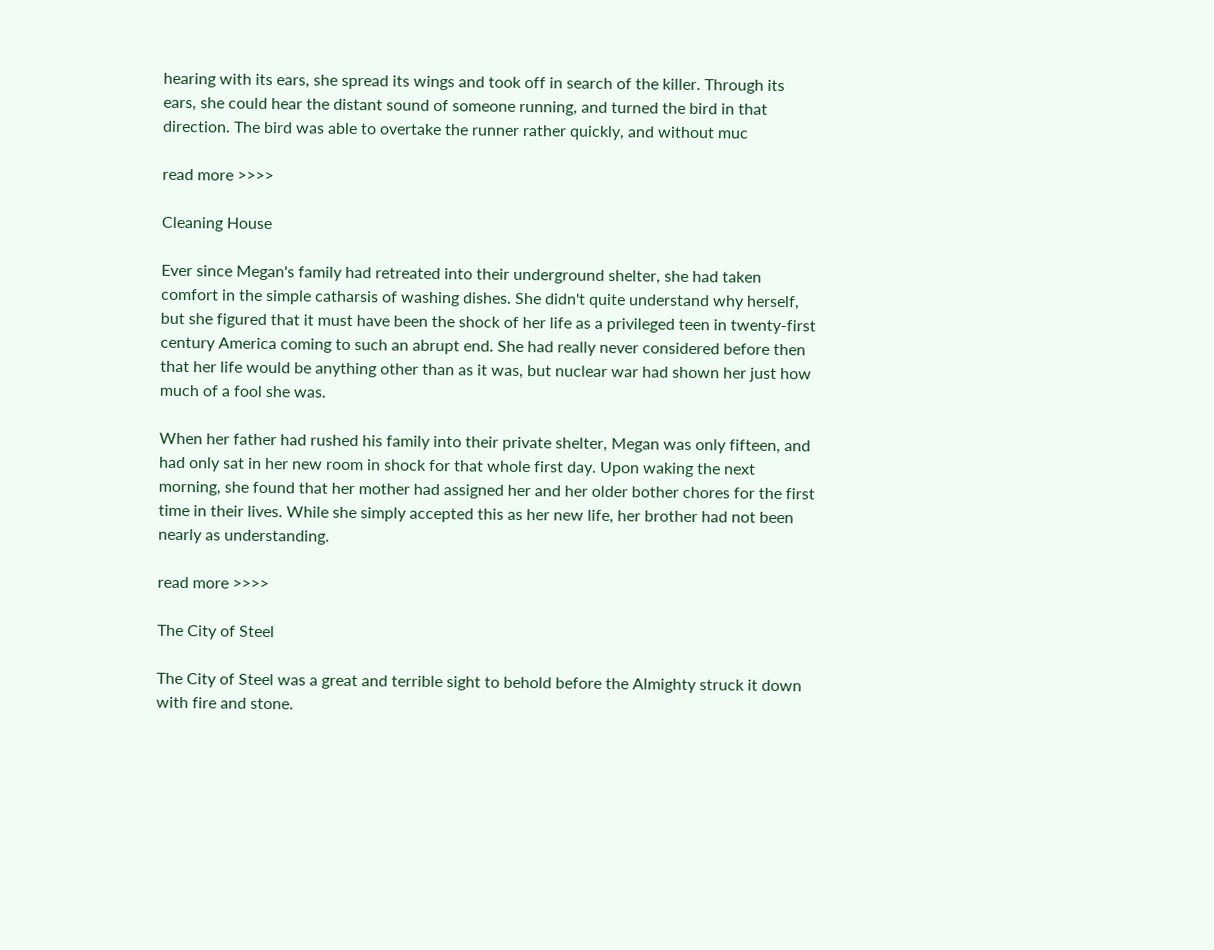hearing with its ears, she spread its wings and took off in search of the killer. Through its ears, she could hear the distant sound of someone running, and turned the bird in that direction. The bird was able to overtake the runner rather quickly, and without muc

read more >>>>

Cleaning House

Ever since Megan's family had retreated into their underground shelter, she had taken comfort in the simple catharsis of washing dishes. She didn't quite understand why herself, but she figured that it must have been the shock of her life as a privileged teen in twenty-first century America coming to such an abrupt end. She had really never considered before then that her life would be anything other than as it was, but nuclear war had shown her just how much of a fool she was.

When her father had rushed his family into their private shelter, Megan was only fifteen, and had only sat in her new room in shock for that whole first day. Upon waking the next morning, she found that her mother had assigned her and her older bother chores for the first time in their lives. While she simply accepted this as her new life, her brother had not been nearly as understanding.

read more >>>>

The City of Steel

The City of Steel was a great and terrible sight to behold before the Almighty struck it down with fire and stone.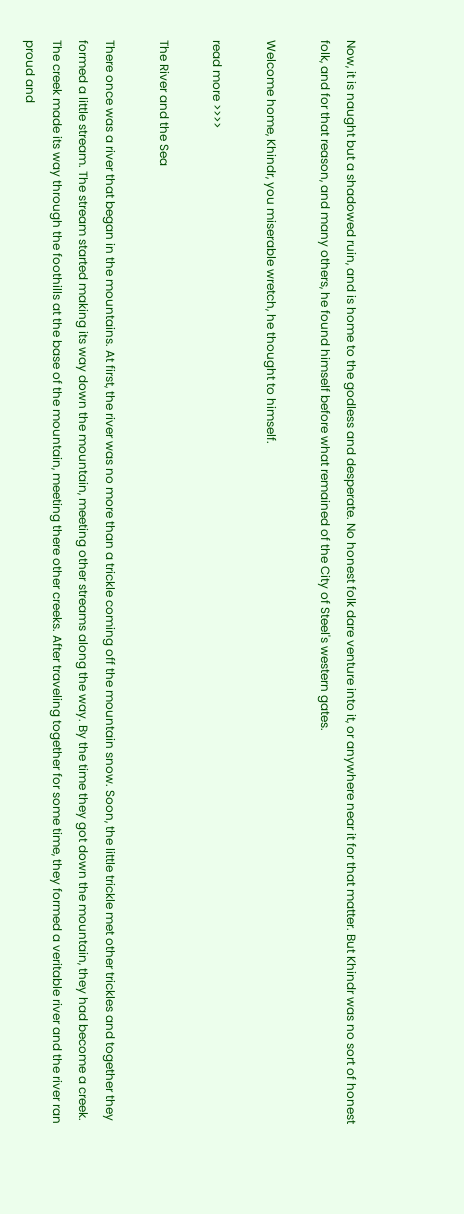Now, it is naught but a shadowed ruin, and is home to the godless and desperate. No honest folk dare venture into it, or anywhere near it for that matter. But Khindr was no sort of honest folk, and for that reason, and many others, he found himself before what remained of the City of Steel's western gates.

Welcome home, Khindr, you miserable wretch, he thought to himself.

read more >>>>

The River and the Sea

There once was a river that began in the mountains. At first, the river was no more than a trickle coming off the mountain snow. Soon, the little trickle met other trickles and together they formed a little stream. The stream started making its way down the mountain, meeting other streams along the way. By the time they got down the mountain, they had become a creek. The creek made its way through the foothills at the base of the mountain, meeting there other creeks. After traveling together for some time, they formed a veritable river and the river ran proud and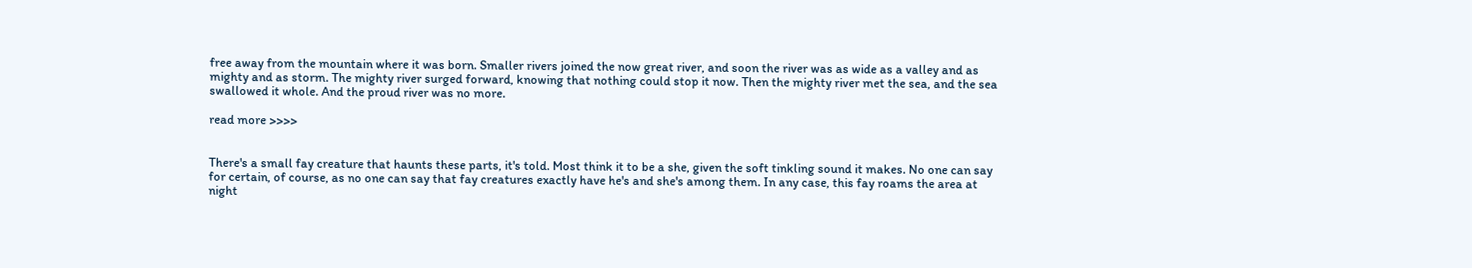free away from the mountain where it was born. Smaller rivers joined the now great river, and soon the river was as wide as a valley and as mighty and as storm. The mighty river surged forward, knowing that nothing could stop it now. Then the mighty river met the sea, and the sea swallowed it whole. And the proud river was no more.

read more >>>>


There's a small fay creature that haunts these parts, it's told. Most think it to be a she, given the soft tinkling sound it makes. No one can say for certain, of course, as no one can say that fay creatures exactly have he's and she's among them. In any case, this fay roams the area at night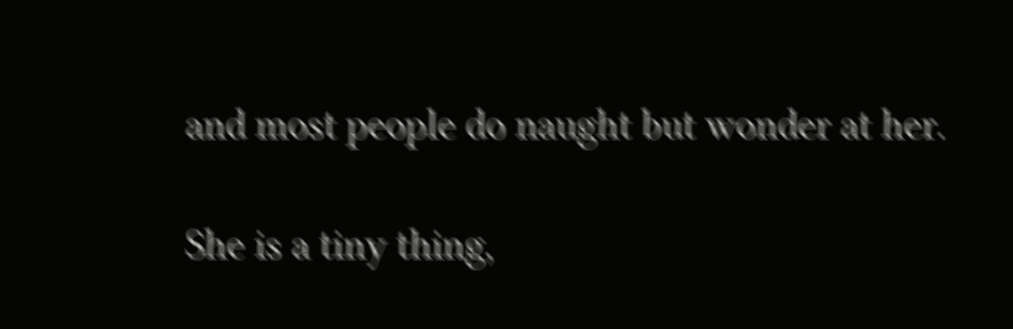and most people do naught but wonder at her.

She is a tiny thing,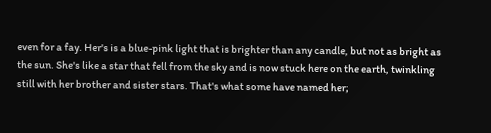even for a fay. Her's is a blue-pink light that is brighter than any candle, but not as bright as the sun. She's like a star that fell from the sky and is now stuck here on the earth, twinkling still with her brother and sister stars. That's what some have named her;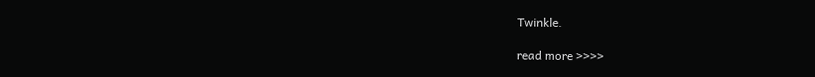Twinkle.

read more >>>>